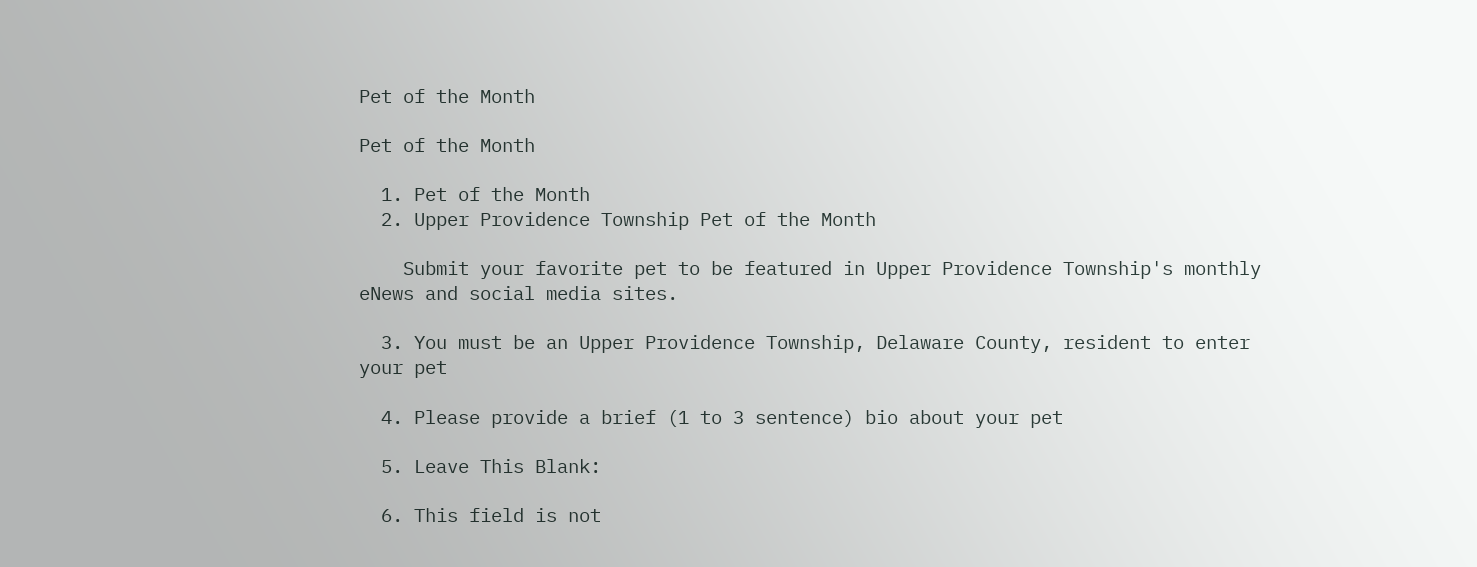Pet of the Month

Pet of the Month

  1. Pet of the Month
  2. Upper Providence Township Pet of the Month

    Submit your favorite pet to be featured in Upper Providence Township's monthly eNews and social media sites.

  3. You must be an Upper Providence Township, Delaware County, resident to enter your pet

  4. Please provide a brief (1 to 3 sentence) bio about your pet

  5. Leave This Blank:

  6. This field is not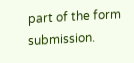part of the form submission.